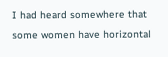I had heard somewhere that some women have horizontal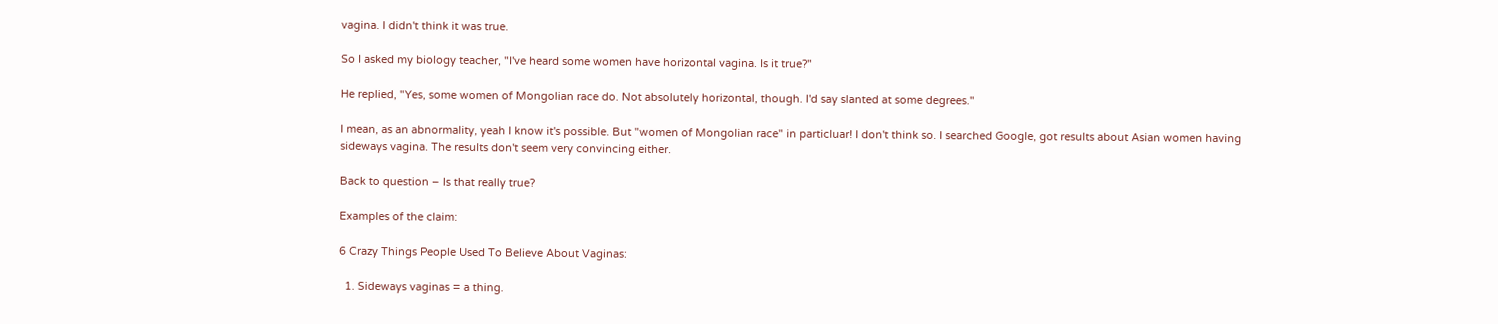vagina. I didn't think it was true.

So I asked my biology teacher, "I've heard some women have horizontal vagina. Is it true?"

He replied, "Yes, some women of Mongolian race do. Not absolutely horizontal, though. I'd say slanted at some degrees."

I mean, as an abnormality, yeah I know it's possible. But "women of Mongolian race" in particluar! I don't think so. I searched Google, got results about Asian women having sideways vagina. The results don't seem very convincing either.

Back to question – Is that really true?

Examples of the claim:

6 Crazy Things People Used To Believe About Vaginas:

  1. Sideways vaginas = a thing.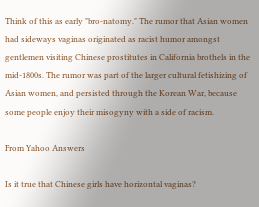Think of this as early "bro-natomy." The rumor that Asian women had sideways vaginas originated as racist humor amongst gentlemen visiting Chinese prostitutes in California brothels in the mid-1800s. The rumor was part of the larger cultural fetishizing of Asian women, and persisted through the Korean War, because some people enjoy their misogyny with a side of racism.

From Yahoo Answers

Is it true that Chinese girls have horizontal vaginas?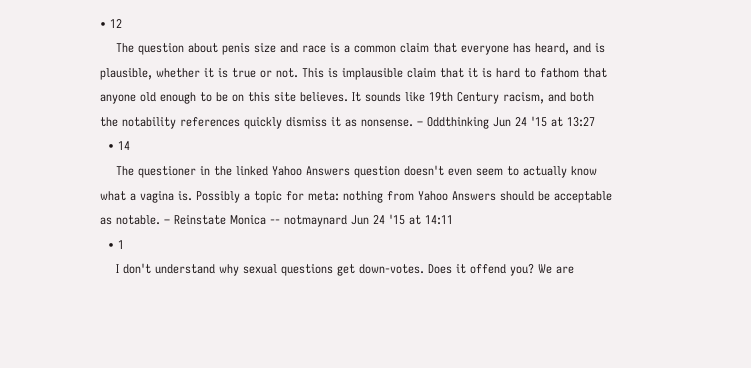• 12
    The question about penis size and race is a common claim that everyone has heard, and is plausible, whether it is true or not. This is implausible claim that it is hard to fathom that anyone old enough to be on this site believes. It sounds like 19th Century racism, and both the notability references quickly dismiss it as nonsense. – Oddthinking Jun 24 '15 at 13:27
  • 14
    The questioner in the linked Yahoo Answers question doesn't even seem to actually know what a vagina is. Possibly a topic for meta: nothing from Yahoo Answers should be acceptable as notable. – Reinstate Monica -- notmaynard Jun 24 '15 at 14:11
  • 1
    I don't understand why sexual questions get down-votes. Does it offend you? We are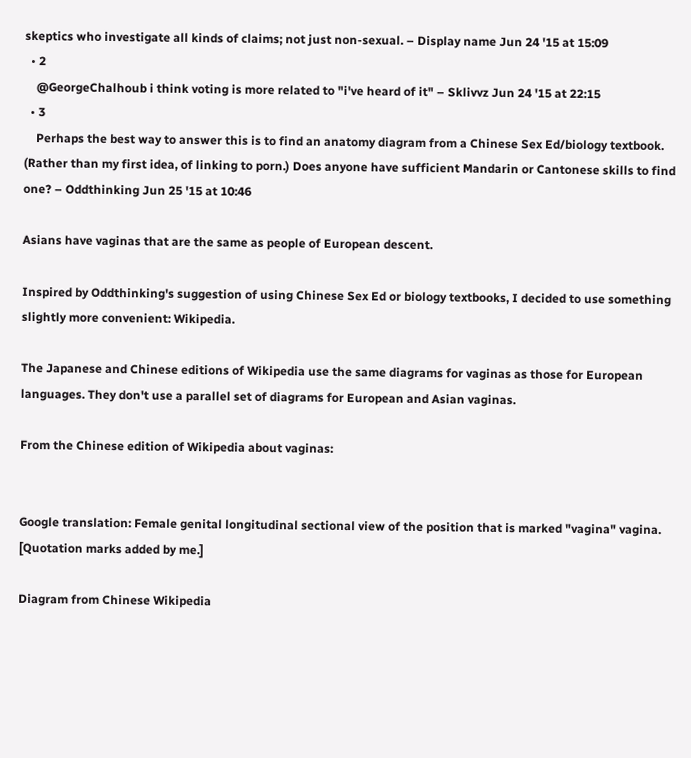skeptics who investigate all kinds of claims; not just non-sexual. – Display name Jun 24 '15 at 15:09
  • 2
    @GeorgeChalhoub i think voting is more related to "i've heard of it" – Sklivvz Jun 24 '15 at 22:15
  • 3
    Perhaps the best way to answer this is to find an anatomy diagram from a Chinese Sex Ed/biology textbook. (Rather than my first idea, of linking to porn.) Does anyone have sufficient Mandarin or Cantonese skills to find one? – Oddthinking Jun 25 '15 at 10:46

Asians have vaginas that are the same as people of European descent.

Inspired by Oddthinking's suggestion of using Chinese Sex Ed or biology textbooks, I decided to use something slightly more convenient: Wikipedia.

The Japanese and Chinese editions of Wikipedia use the same diagrams for vaginas as those for European languages. They don't use a parallel set of diagrams for European and Asian vaginas.

From the Chinese edition of Wikipedia about vaginas:


Google translation: Female genital longitudinal sectional view of the position that is marked "vagina" vagina. [Quotation marks added by me.]

Diagram from Chinese Wikipedia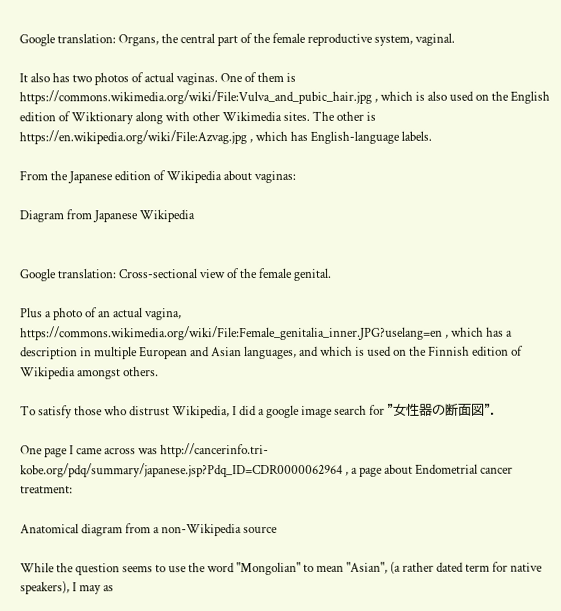Google translation: Organs, the central part of the female reproductive system, vaginal.

It also has two photos of actual vaginas. One of them is https://commons.wikimedia.org/wiki/File:Vulva_and_pubic_hair.jpg , which is also used on the English edition of Wiktionary along with other Wikimedia sites. The other is https://en.wikipedia.org/wiki/File:Azvag.jpg , which has English-language labels.

From the Japanese edition of Wikipedia about vaginas:

Diagram from Japanese Wikipedia


Google translation: Cross-sectional view of the female genital.

Plus a photo of an actual vagina, https://commons.wikimedia.org/wiki/File:Female_genitalia_inner.JPG?uselang=en , which has a description in multiple European and Asian languages, and which is used on the Finnish edition of Wikipedia amongst others.

To satisfy those who distrust Wikipedia, I did a google image search for "女性器の断面図".

One page I came across was http://cancerinfo.tri-kobe.org/pdq/summary/japanese.jsp?Pdq_ID=CDR0000062964 , a page about Endometrial cancer treatment:

Anatomical diagram from a non-Wikipedia source

While the question seems to use the word "Mongolian" to mean "Asian", (a rather dated term for native speakers), I may as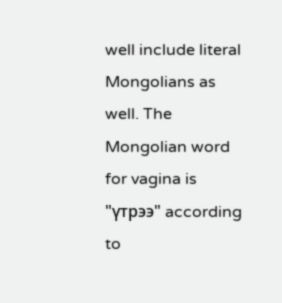well include literal Mongolians as well. The Mongolian word for vagina is "үтрээ" according to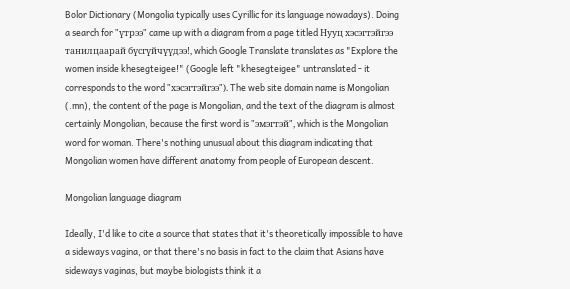Bolor Dictionary (Mongolia typically uses Cyrillic for its language nowadays). Doing a search for "үтрээ" came up with a diagram from a page titled Нууц хэсэгтэйгээ танилцаарай бүсгүйчүүдээ!, which Google Translate translates as "Explore the women inside khesegteigee!" (Google left "khesegteigee" untranslated - it corresponds to the word "хэсэгтэйгээ"). The web site domain name is Mongolian (.mn), the content of the page is Mongolian, and the text of the diagram is almost certainly Mongolian, because the first word is "эмэгтэй", which is the Mongolian word for woman. There's nothing unusual about this diagram indicating that Mongolian women have different anatomy from people of European descent.

Mongolian language diagram

Ideally, I'd like to cite a source that states that it's theoretically impossible to have a sideways vagina, or that there's no basis in fact to the claim that Asians have sideways vaginas, but maybe biologists think it a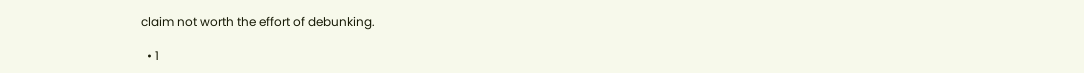claim not worth the effort of debunking.

  • 1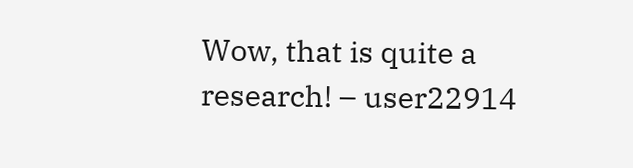Wow, that is quite a research! – user22914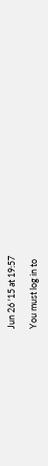Jun 26 '15 at 19:57

You must log in to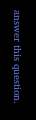answer this question.